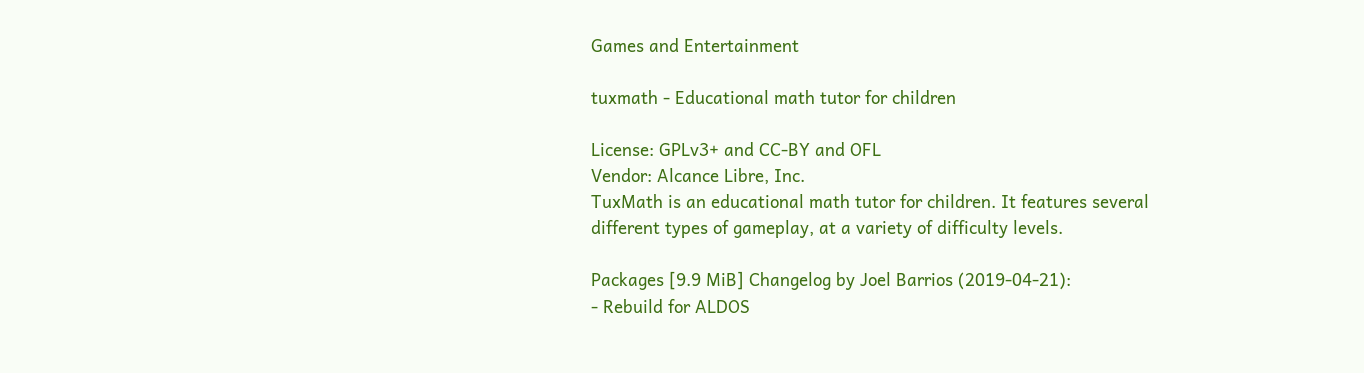Games and Entertainment

tuxmath - Educational math tutor for children

License: GPLv3+ and CC-BY and OFL
Vendor: Alcance Libre, Inc.
TuxMath is an educational math tutor for children. It features several
different types of gameplay, at a variety of difficulty levels.

Packages [9.9 MiB] Changelog by Joel Barrios (2019-04-21):
- Rebuild for ALDOS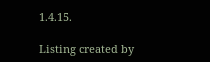1.4.15.

Listing created by